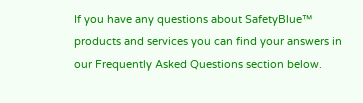If you have any questions about SafetyBlue™ products and services you can find your answers in our Frequently Asked Questions section below.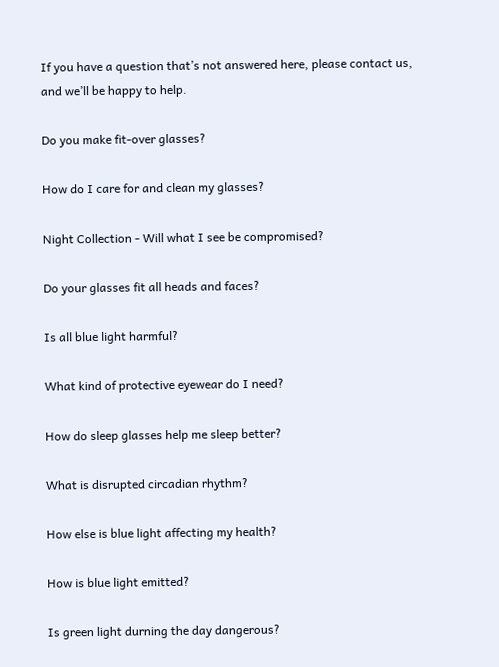If you have a question that’s not answered here, please contact us, and we’ll be happy to help.

Do you make fit-over glasses?

How do I care for and clean my glasses?

Night Collection - Will what I see be compromised?

Do your glasses fit all heads and faces?

Is all blue light harmful?

What kind of protective eyewear do I need?

How do sleep glasses help me sleep better?

What is disrupted circadian rhythm?

How else is blue light affecting my health?

How is blue light emitted?

Is green light durning the day dangerous?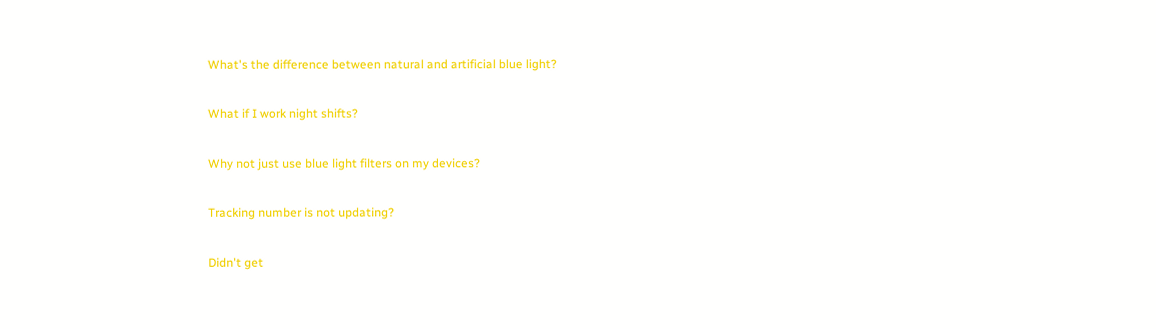What's the difference between natural and artificial blue light?

What if I work night shifts?

Why not just use blue light filters on my devices?

Tracking number is not updating?

Didn't get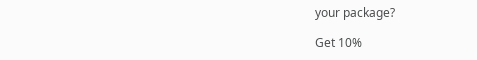your package?

Get 10%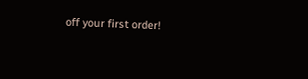off your first order!